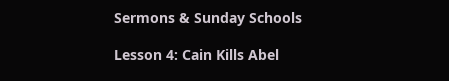Sermons & Sunday Schools

Lesson 4: Cain Kills Abel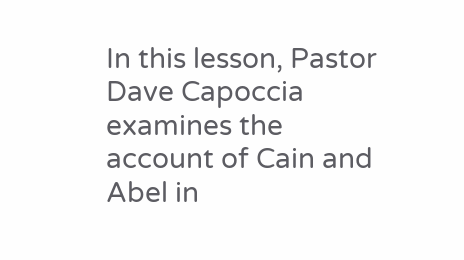In this lesson, Pastor Dave Capoccia examines the account of Cain and Abel in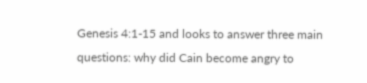Genesis 4:1-15 and looks to answer three main questions: why did Cain become angry to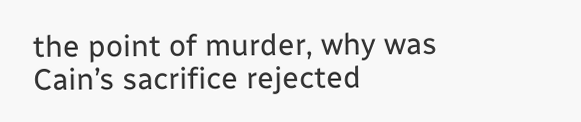the point of murder, why was Cain’s sacrifice rejected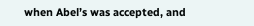when Abel’s was accepted, and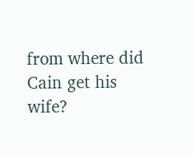from where did Cain get his wife?